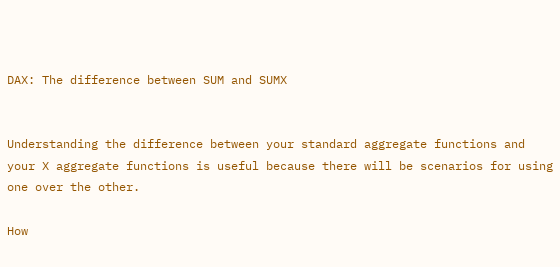DAX: The difference between SUM and SUMX


Understanding the difference between your standard aggregate functions and your X aggregate functions is useful because there will be scenarios for using one over the other.

How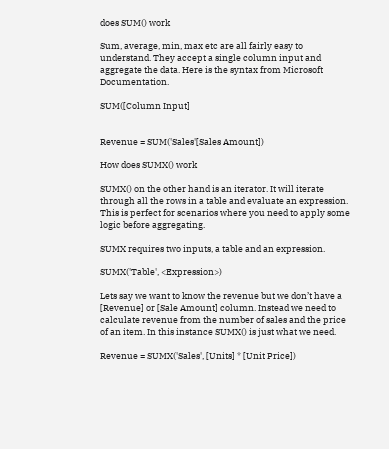does SUM() work

Sum, average, min, max etc are all fairly easy to understand. They accept a single column input and aggregate the data. Here is the syntax from Microsoft Documentation.

SUM([Column Input]


Revenue = SUM('Sales'[Sales Amount])

How does SUMX() work

SUMX() on the other hand is an iterator. It will iterate through all the rows in a table and evaluate an expression. This is perfect for scenarios where you need to apply some logic before aggregating.

SUMX requires two inputs, a table and an expression.

SUMX('Table', <Expression>)

Lets say we want to know the revenue but we don’t have a [Revenue] or [Sale Amount] column. Instead we need to calculate revenue from the number of sales and the price of an item. In this instance SUMX() is just what we need.

Revenue = SUMX('Sales', [Units] * [Unit Price])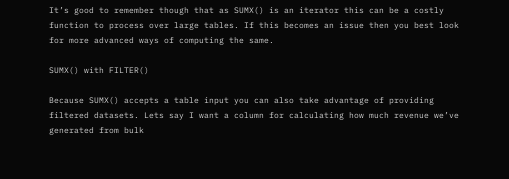It’s good to remember though that as SUMX() is an iterator this can be a costly function to process over large tables. If this becomes an issue then you best look for more advanced ways of computing the same.

SUMX() with FILTER()

Because SUMX() accepts a table input you can also take advantage of providing filtered datasets. Lets say I want a column for calculating how much revenue we’ve generated from bulk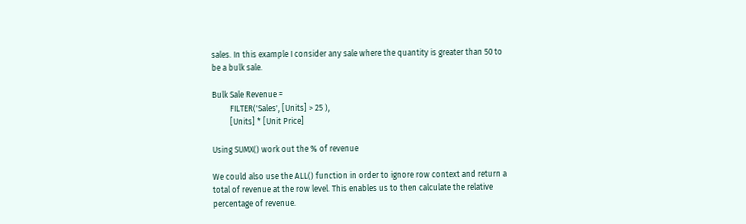sales. In this example I consider any sale where the quantity is greater than 50 to be a bulk sale.

Bulk Sale Revenue =
         FILTER('Sales', [Units] > 25 ),
         [Units] * [Unit Price]

Using SUMX() work out the % of revenue

We could also use the ALL() function in order to ignore row context and return a total of revenue at the row level. This enables us to then calculate the relative percentage of revenue.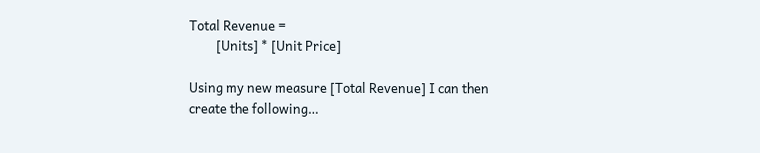Total Revenue =
         [Units] * [Unit Price]

Using my new measure [Total Revenue] I can then create the following…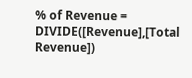% of Revenue = DIVIDE([Revenue],[Total Revenue])